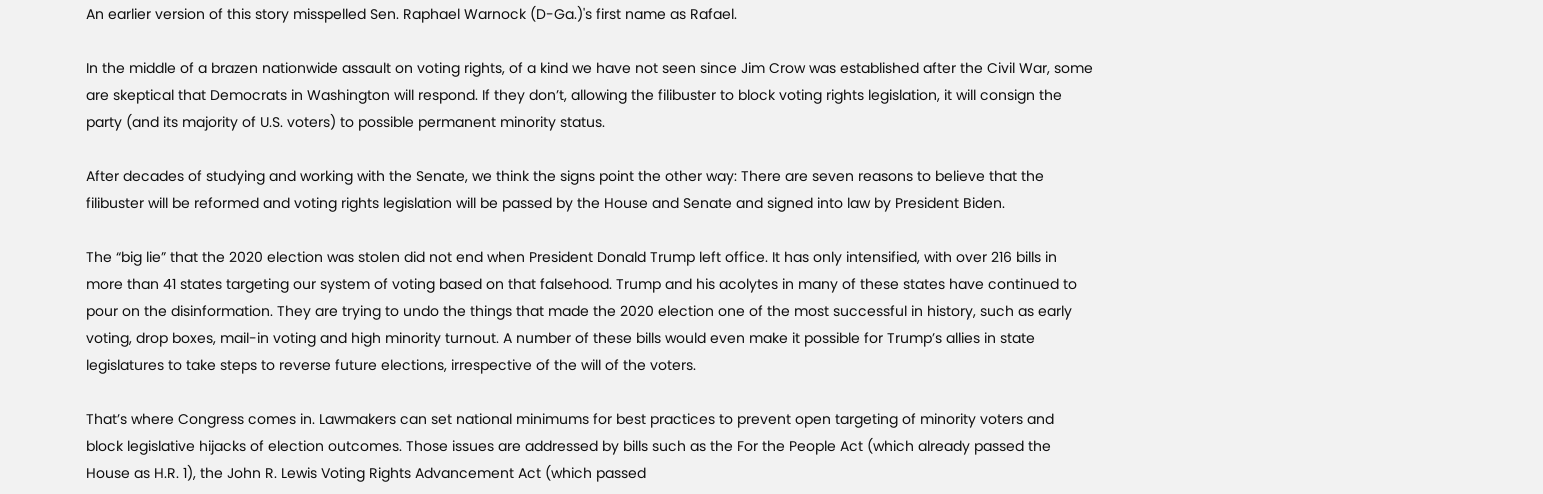An earlier version of this story misspelled Sen. Raphael Warnock (D-Ga.)'s first name as Rafael.

In the middle of a brazen nationwide assault on voting rights, of a kind we have not seen since Jim Crow was established after the Civil War, some are skeptical that Democrats in Washington will respond. If they don’t, allowing the filibuster to block voting rights legislation, it will consign the party (and its majority of U.S. voters) to possible permanent minority status.

After decades of studying and working with the Senate, we think the signs point the other way: There are seven reasons to believe that the filibuster will be reformed and voting rights legislation will be passed by the House and Senate and signed into law by President Biden.

The “big lie” that the 2020 election was stolen did not end when President Donald Trump left office. It has only intensified, with over 216 bills in more than 41 states targeting our system of voting based on that falsehood. Trump and his acolytes in many of these states have continued to pour on the disinformation. They are trying to undo the things that made the 2020 election one of the most successful in history, such as early voting, drop boxes, mail-in voting and high minority turnout. A number of these bills would even make it possible for Trump’s allies in state legislatures to take steps to reverse future elections, irrespective of the will of the voters.

That’s where Congress comes in. Lawmakers can set national minimums for best practices to prevent open targeting of minority voters and block legislative hijacks of election outcomes. Those issues are addressed by bills such as the For the People Act (which already passed the House as H.R. 1), the John R. Lewis Voting Rights Advancement Act (which passed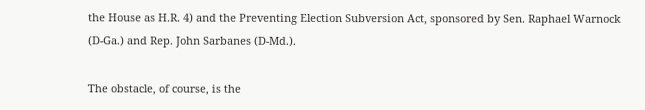the House as H.R. 4) and the Preventing Election Subversion Act, sponsored by Sen. Raphael Warnock (D-Ga.) and Rep. John Sarbanes (D-Md.).

The obstacle, of course, is the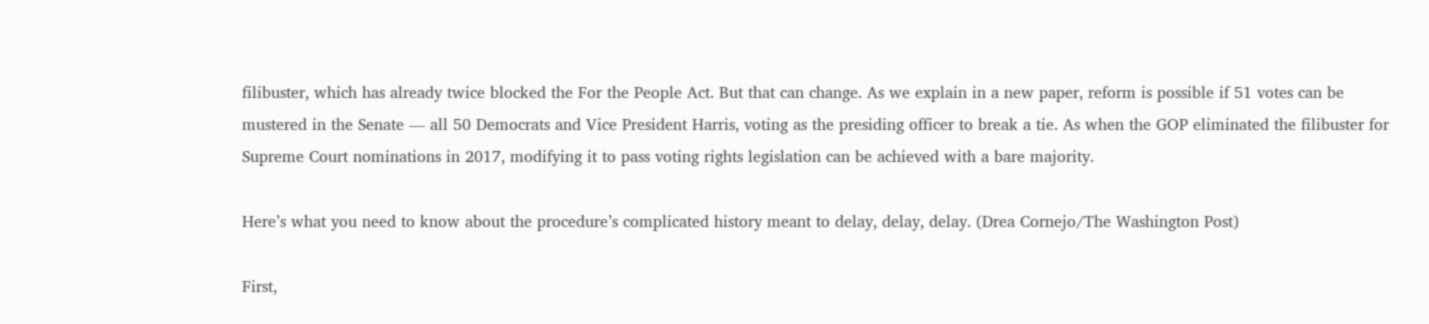filibuster, which has already twice blocked the For the People Act. But that can change. As we explain in a new paper, reform is possible if 51 votes can be mustered in the Senate — all 50 Democrats and Vice President Harris, voting as the presiding officer to break a tie. As when the GOP eliminated the filibuster for Supreme Court nominations in 2017, modifying it to pass voting rights legislation can be achieved with a bare majority.

Here’s what you need to know about the procedure’s complicated history meant to delay, delay, delay. (Drea Cornejo/The Washington Post)

First,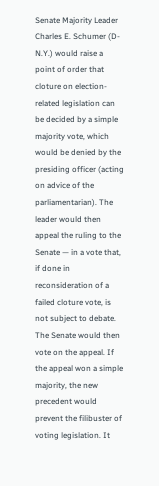Senate Majority Leader Charles E. Schumer (D-N.Y.) would raise a point of order that cloture on election-related legislation can be decided by a simple majority vote, which would be denied by the presiding officer (acting on advice of the parliamentarian). The leader would then appeal the ruling to the Senate — in a vote that, if done in reconsideration of a failed cloture vote, is not subject to debate. The Senate would then vote on the appeal. If the appeal won a simple majority, the new precedent would prevent the filibuster of voting legislation. It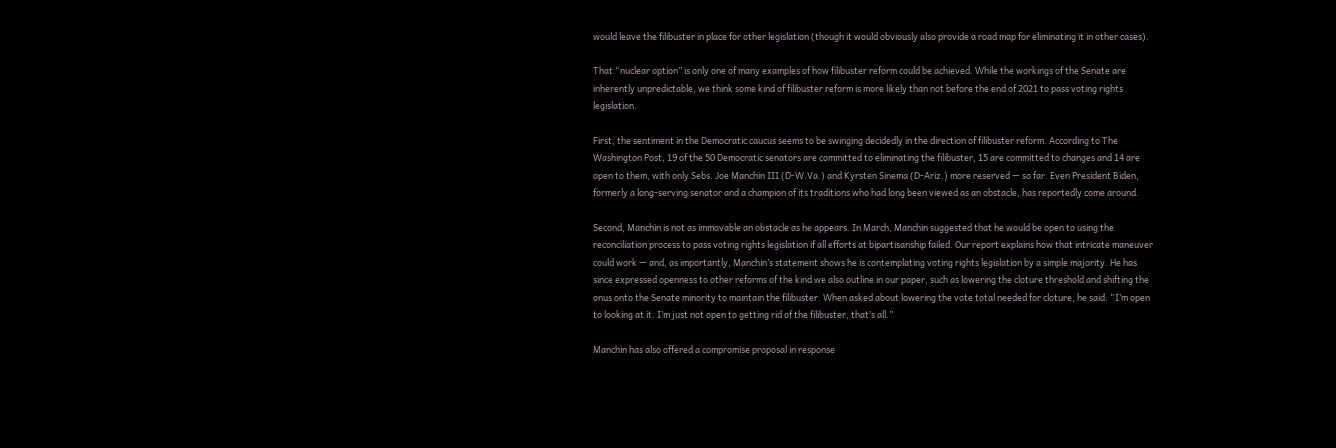would leave the filibuster in place for other legislation (though it would obviously also provide a road map for eliminating it in other cases).

That “nuclear option” is only one of many examples of how filibuster reform could be achieved. While the workings of the Senate are inherently unpredictable, we think some kind of filibuster reform is more likely than not before the end of 2021 to pass voting rights legislation.

First, the sentiment in the Democratic caucus seems to be swinging decidedly in the direction of filibuster reform. According to The Washington Post, 19 of the 50 Democratic senators are committed to eliminating the filibuster, 15 are committed to changes and 14 are open to them, with only Sebs. Joe Manchin III (D-W.Va.) and Kyrsten Sinema (D-Ariz.) more reserved — so far. Even President Biden, formerly a long-serving senator and a champion of its traditions who had long been viewed as an obstacle, has reportedly come around.

Second, Manchin is not as immovable an obstacle as he appears. In March, Manchin suggested that he would be open to using the reconciliation process to pass voting rights legislation if all efforts at bipartisanship failed. Our report explains how that intricate maneuver could work — and, as importantly, Manchin’s statement shows he is contemplating voting rights legislation by a simple majority. He has since expressed openness to other reforms of the kind we also outline in our paper, such as lowering the cloture threshold and shifting the onus onto the Senate minority to maintain the filibuster. When asked about lowering the vote total needed for cloture, he said: “I’m open to looking at it. I’m just not open to getting rid of the filibuster, that’s all.”

Manchin has also offered a compromise proposal in response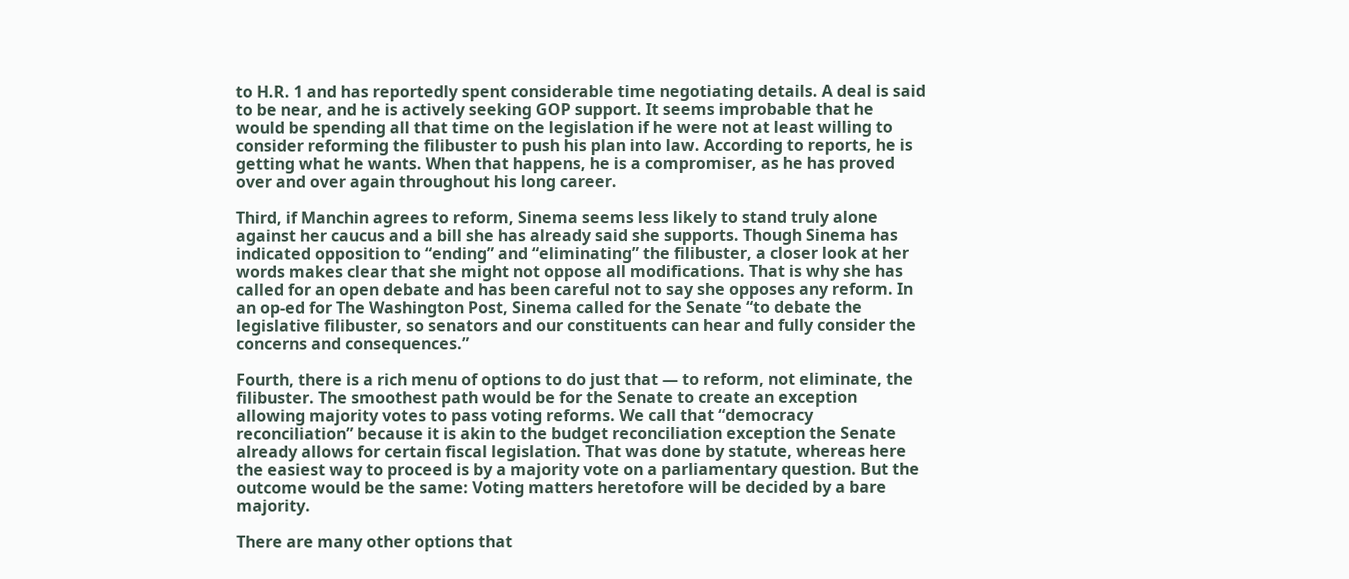to H.R. 1 and has reportedly spent considerable time negotiating details. A deal is said to be near, and he is actively seeking GOP support. It seems improbable that he would be spending all that time on the legislation if he were not at least willing to consider reforming the filibuster to push his plan into law. According to reports, he is getting what he wants. When that happens, he is a compromiser, as he has proved over and over again throughout his long career.

Third, if Manchin agrees to reform, Sinema seems less likely to stand truly alone against her caucus and a bill she has already said she supports. Though Sinema has indicated opposition to “ending” and “eliminating” the filibuster, a closer look at her words makes clear that she might not oppose all modifications. That is why she has called for an open debate and has been careful not to say she opposes any reform. In an op-ed for The Washington Post, Sinema called for the Senate “to debate the legislative filibuster, so senators and our constituents can hear and fully consider the concerns and consequences.”

Fourth, there is a rich menu of options to do just that — to reform, not eliminate, the filibuster. The smoothest path would be for the Senate to create an exception allowing majority votes to pass voting reforms. We call that “democracy reconciliation” because it is akin to the budget reconciliation exception the Senate already allows for certain fiscal legislation. That was done by statute, whereas here the easiest way to proceed is by a majority vote on a parliamentary question. But the outcome would be the same: Voting matters heretofore will be decided by a bare majority.

There are many other options that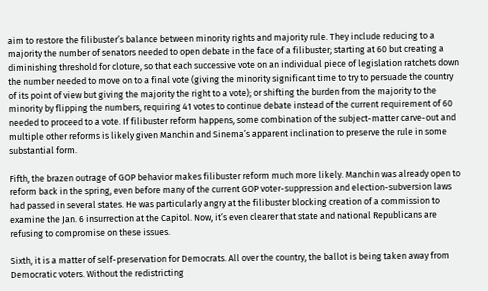aim to restore the filibuster’s balance between minority rights and majority rule. They include reducing to a majority the number of senators needed to open debate in the face of a filibuster; starting at 60 but creating a diminishing threshold for cloture, so that each successive vote on an individual piece of legislation ratchets down the number needed to move on to a final vote (giving the minority significant time to try to persuade the country of its point of view but giving the majority the right to a vote); or shifting the burden from the majority to the minority by flipping the numbers, requiring 41 votes to continue debate instead of the current requirement of 60 needed to proceed to a vote. If filibuster reform happens, some combination of the subject-matter carve-out and multiple other reforms is likely given Manchin and Sinema’s apparent inclination to preserve the rule in some substantial form.

Fifth, the brazen outrage of GOP behavior makes filibuster reform much more likely. Manchin was already open to reform back in the spring, even before many of the current GOP voter-suppression and election-subversion laws had passed in several states. He was particularly angry at the filibuster blocking creation of a commission to examine the Jan. 6 insurrection at the Capitol. Now, it’s even clearer that state and national Republicans are refusing to compromise on these issues.

Sixth, it is a matter of self-preservation for Democrats. All over the country, the ballot is being taken away from Democratic voters. Without the redistricting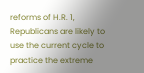reforms of H.R. 1, Republicans are likely to use the current cycle to practice the extreme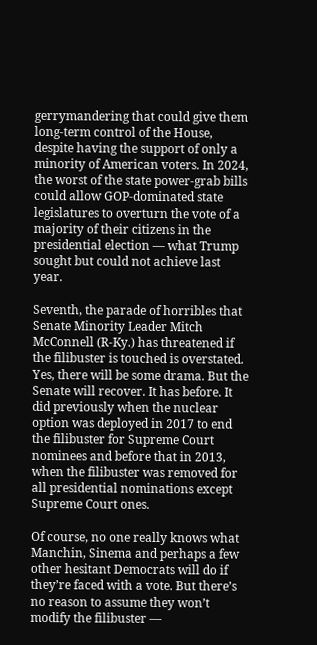gerrymandering that could give them long-term control of the House, despite having the support of only a minority of American voters. In 2024, the worst of the state power-grab bills could allow GOP-dominated state legislatures to overturn the vote of a majority of their citizens in the presidential election — what Trump sought but could not achieve last year.

Seventh, the parade of horribles that Senate Minority Leader Mitch McConnell (R-Ky.) has threatened if the filibuster is touched is overstated. Yes, there will be some drama. But the Senate will recover. It has before. It did previously when the nuclear option was deployed in 2017 to end the filibuster for Supreme Court nominees and before that in 2013, when the filibuster was removed for all presidential nominations except Supreme Court ones.

Of course, no one really knows what Manchin, Sinema and perhaps a few other hesitant Democrats will do if they’re faced with a vote. But there’s no reason to assume they won’t modify the filibuster —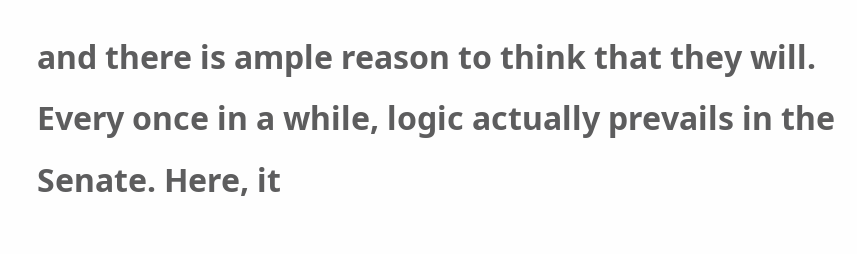and there is ample reason to think that they will. Every once in a while, logic actually prevails in the Senate. Here, it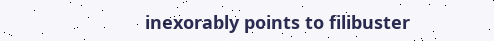inexorably points to filibuster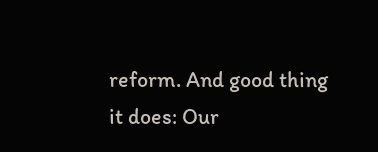reform. And good thing it does: Our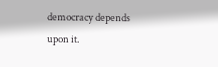democracy depends upon it.